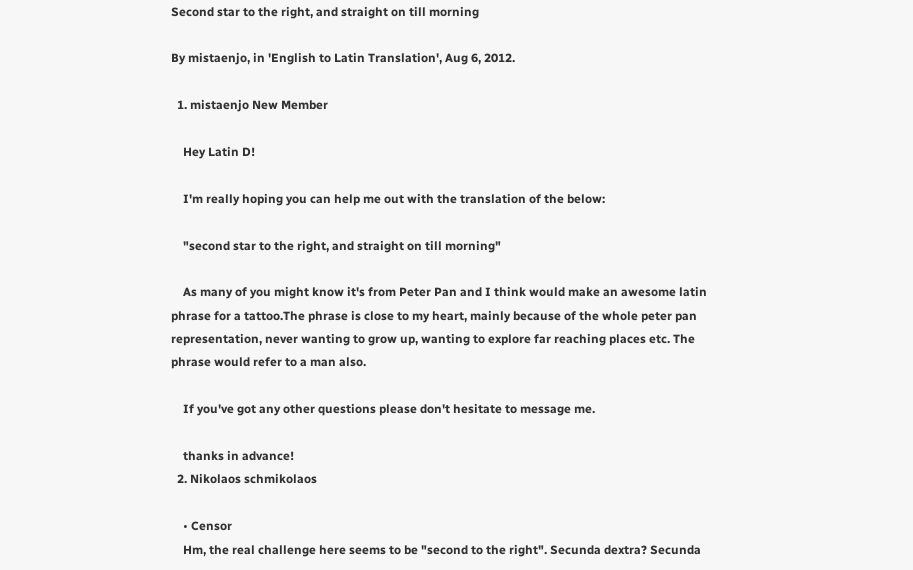Second star to the right, and straight on till morning

By mistaenjo, in 'English to Latin Translation', Aug 6, 2012.

  1. mistaenjo New Member

    Hey Latin D!

    I'm really hoping you can help me out with the translation of the below:

    "second star to the right, and straight on till morning"

    As many of you might know it's from Peter Pan and I think would make an awesome latin phrase for a tattoo.The phrase is close to my heart, mainly because of the whole peter pan representation, never wanting to grow up, wanting to explore far reaching places etc. The phrase would refer to a man also.

    If you've got any other questions please don't hesitate to message me.

    thanks in advance!
  2. Nikolaos schmikolaos

    • Censor
    Hm, the real challenge here seems to be "second to the right". Secunda dextra? Secunda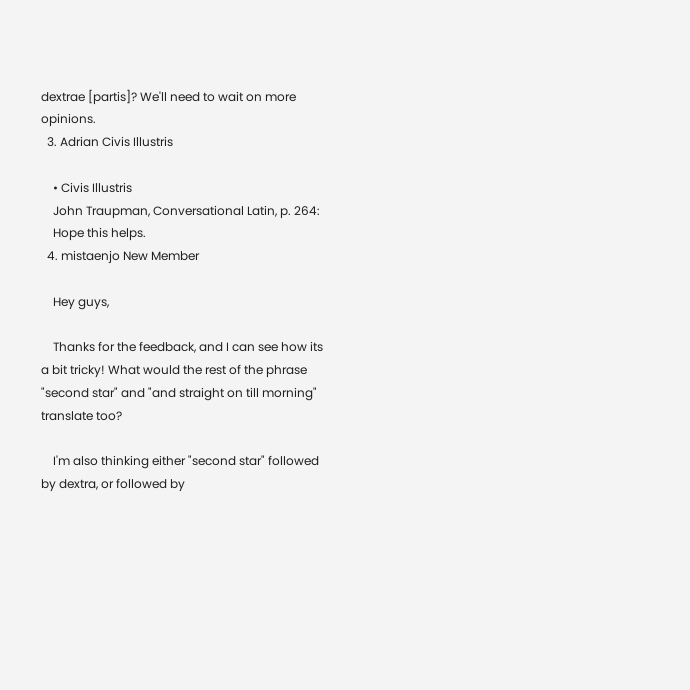dextrae [partis]? We'll need to wait on more opinions.
  3. Adrian Civis Illustris

    • Civis Illustris
    John Traupman, Conversational Latin, p. 264:
    Hope this helps.
  4. mistaenjo New Member

    Hey guys,

    Thanks for the feedback, and I can see how its a bit tricky! What would the rest of the phrase "second star" and "and straight on till morning" translate too?

    I'm also thinking either "second star" followed by dextra, or followed by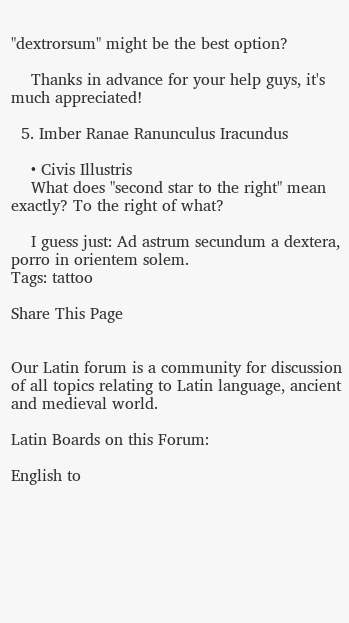"dextrorsum" might be the best option?

    Thanks in advance for your help guys, it's much appreciated!

  5. Imber Ranae Ranunculus Iracundus

    • Civis Illustris
    What does "second star to the right" mean exactly? To the right of what?

    I guess just: Ad astrum secundum a dextera, porro in orientem solem.
Tags: tattoo

Share This Page


Our Latin forum is a community for discussion of all topics relating to Latin language, ancient and medieval world.

Latin Boards on this Forum:

English to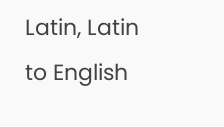Latin, Latin to English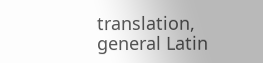translation, general Latin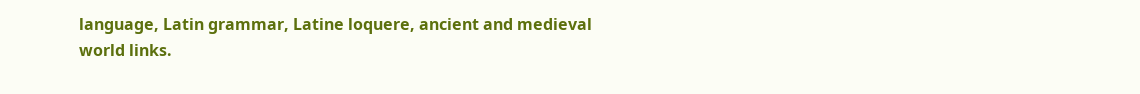language, Latin grammar, Latine loquere, ancient and medieval world links.